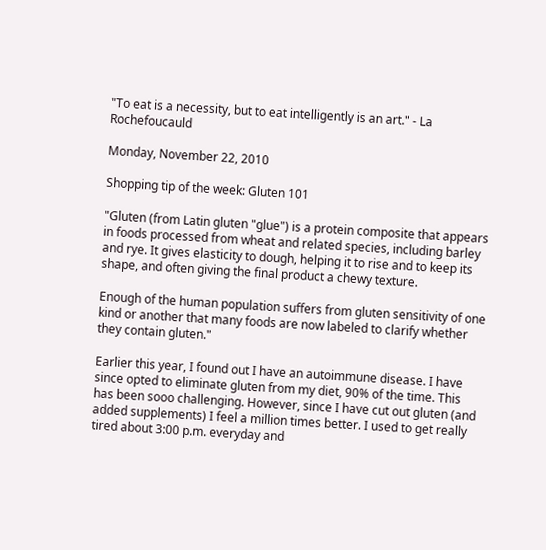"To eat is a necessity, but to eat intelligently is an art." - La Rochefoucauld

Monday, November 22, 2010

Shopping tip of the week: Gluten 101

"Gluten (from Latin gluten "glue") is a protein composite that appears in foods processed from wheat and related species, including barley and rye. It gives elasticity to dough, helping it to rise and to keep its shape, and often giving the final product a chewy texture.

Enough of the human population suffers from gluten sensitivity of one kind or another that many foods are now labeled to clarify whether they contain gluten."

Earlier this year, I found out I have an autoimmune disease. I have since opted to eliminate gluten from my diet, 90% of the time. This has been sooo challenging. However, since I have cut out gluten (and added supplements) I feel a million times better. I used to get really tired about 3:00 p.m. everyday and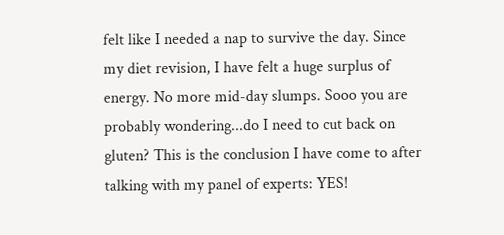felt like I needed a nap to survive the day. Since my diet revision, I have felt a huge surplus of energy. No more mid-day slumps. Sooo you are probably wondering...do I need to cut back on gluten? This is the conclusion I have come to after talking with my panel of experts: YES!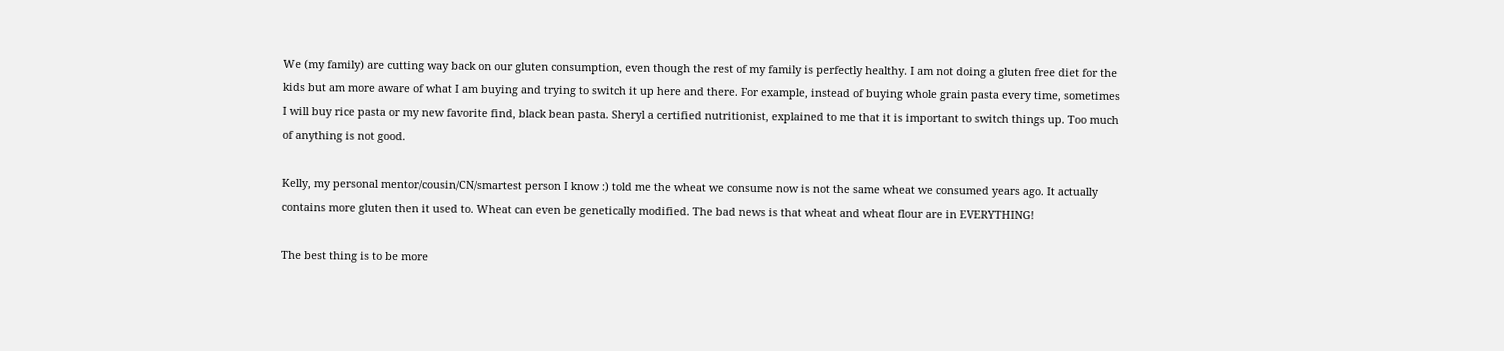We (my family) are cutting way back on our gluten consumption, even though the rest of my family is perfectly healthy. I am not doing a gluten free diet for the kids but am more aware of what I am buying and trying to switch it up here and there. For example, instead of buying whole grain pasta every time, sometimes I will buy rice pasta or my new favorite find, black bean pasta. Sheryl a certified nutritionist, explained to me that it is important to switch things up. Too much of anything is not good.

Kelly, my personal mentor/cousin/CN/smartest person I know :) told me the wheat we consume now is not the same wheat we consumed years ago. It actually contains more gluten then it used to. Wheat can even be genetically modified. The bad news is that wheat and wheat flour are in EVERYTHING!

The best thing is to be more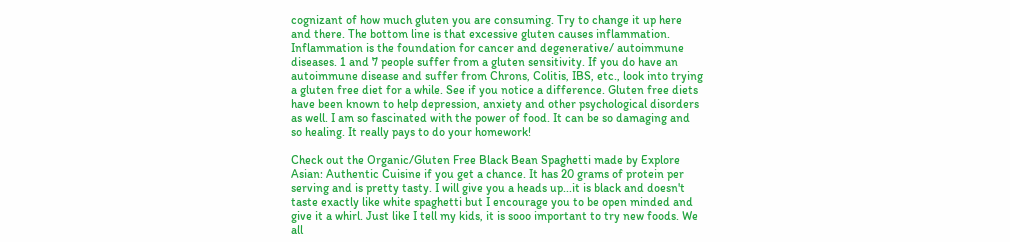cognizant of how much gluten you are consuming. Try to change it up here and there. The bottom line is that excessive gluten causes inflammation.
Inflammation is the foundation for cancer and degenerative/ autoimmune diseases. 1 and 7 people suffer from a gluten sensitivity. If you do have an autoimmune disease and suffer from Chrons, Colitis, IBS, etc., look into trying a gluten free diet for a while. See if you notice a difference. Gluten free diets have been known to help depression, anxiety and other psychological disorders as well. I am so fascinated with the power of food. It can be so damaging and so healing. It really pays to do your homework!

Check out the Organic/Gluten Free Black Bean Spaghetti made by Explore Asian: Authentic Cuisine if you get a chance. It has 20 grams of protein per serving and is pretty tasty. I will give you a heads up...it is black and doesn't taste exactly like white spaghetti but I encourage you to be open minded and give it a whirl. Just like I tell my kids, it is sooo important to try new foods. We all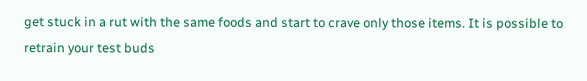get stuck in a rut with the same foods and start to crave only those items. It is possible to retrain your test buds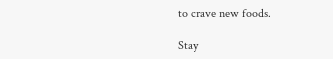to crave new foods.

Stay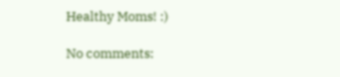Healthy Moms! :)

No comments: